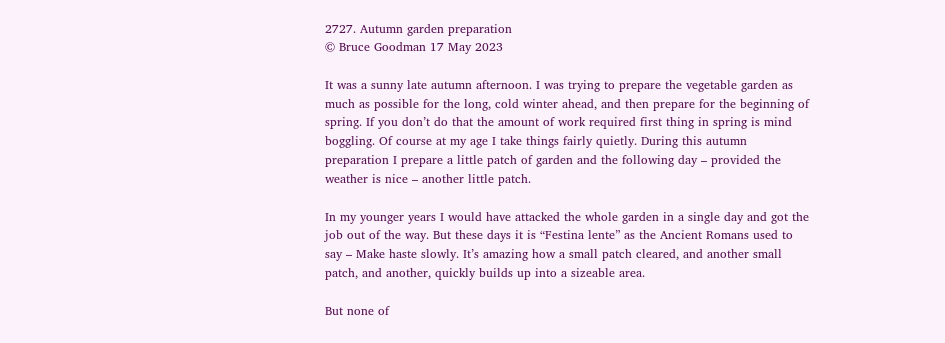2727. Autumn garden preparation
© Bruce Goodman 17 May 2023

It was a sunny late autumn afternoon. I was trying to prepare the vegetable garden as much as possible for the long, cold winter ahead, and then prepare for the beginning of spring. If you don’t do that the amount of work required first thing in spring is mind boggling. Of course at my age I take things fairly quietly. During this autumn preparation I prepare a little patch of garden and the following day – provided the weather is nice – another little patch.

In my younger years I would have attacked the whole garden in a single day and got the job out of the way. But these days it is “Festina lente” as the Ancient Romans used to say – Make haste slowly. It’s amazing how a small patch cleared, and another small patch, and another, quickly builds up into a sizeable area.

But none of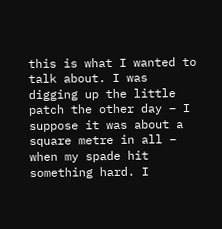this is what I wanted to talk about. I was digging up the little patch the other day – I suppose it was about a square metre in all – when my spade hit something hard. I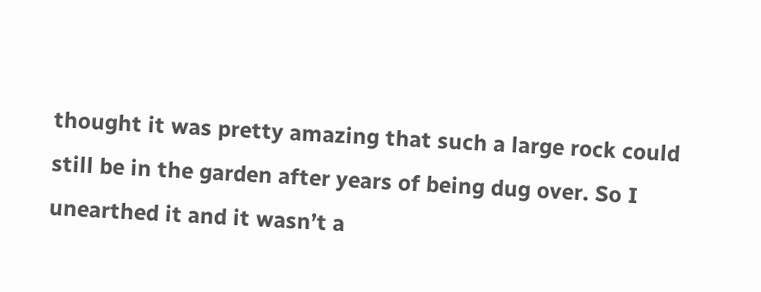thought it was pretty amazing that such a large rock could still be in the garden after years of being dug over. So I unearthed it and it wasn’t a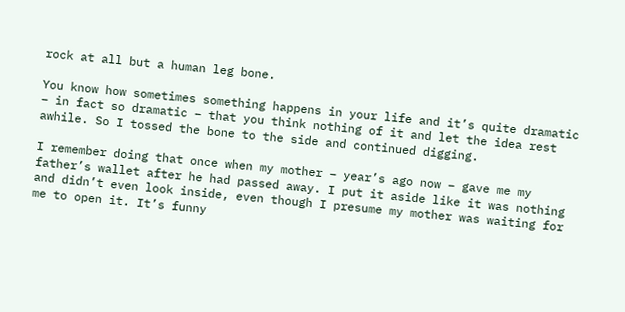rock at all but a human leg bone.

You know how sometimes something happens in your life and it’s quite dramatic – in fact so dramatic – that you think nothing of it and let the idea rest awhile. So I tossed the bone to the side and continued digging.

I remember doing that once when my mother – year’s ago now – gave me my father’s wallet after he had passed away. I put it aside like it was nothing and didn’t even look inside, even though I presume my mother was waiting for me to open it. It’s funny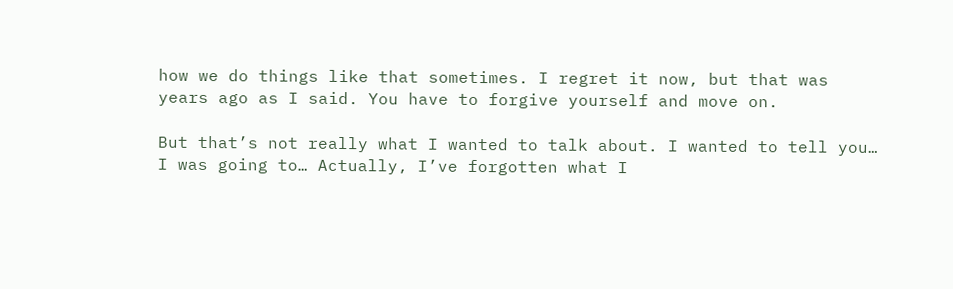how we do things like that sometimes. I regret it now, but that was years ago as I said. You have to forgive yourself and move on.

But that’s not really what I wanted to talk about. I wanted to tell you… I was going to… Actually, I’ve forgotten what I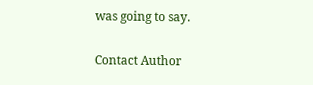was going to say.

Contact Author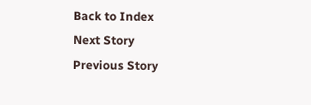Back to Index
Next Story
Previous Story